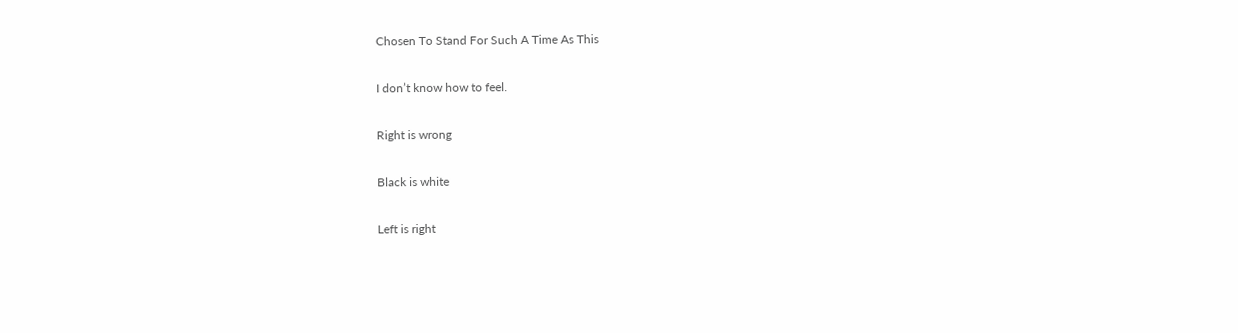Chosen To Stand For Such A Time As This

I don’t know how to feel.

Right is wrong

Black is white

Left is right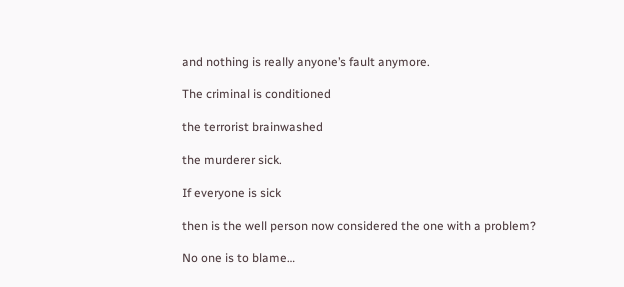and nothing is really anyone’s fault anymore.

The criminal is conditioned

the terrorist brainwashed

the murderer sick.

If everyone is sick

then is the well person now considered the one with a problem?

No one is to blame…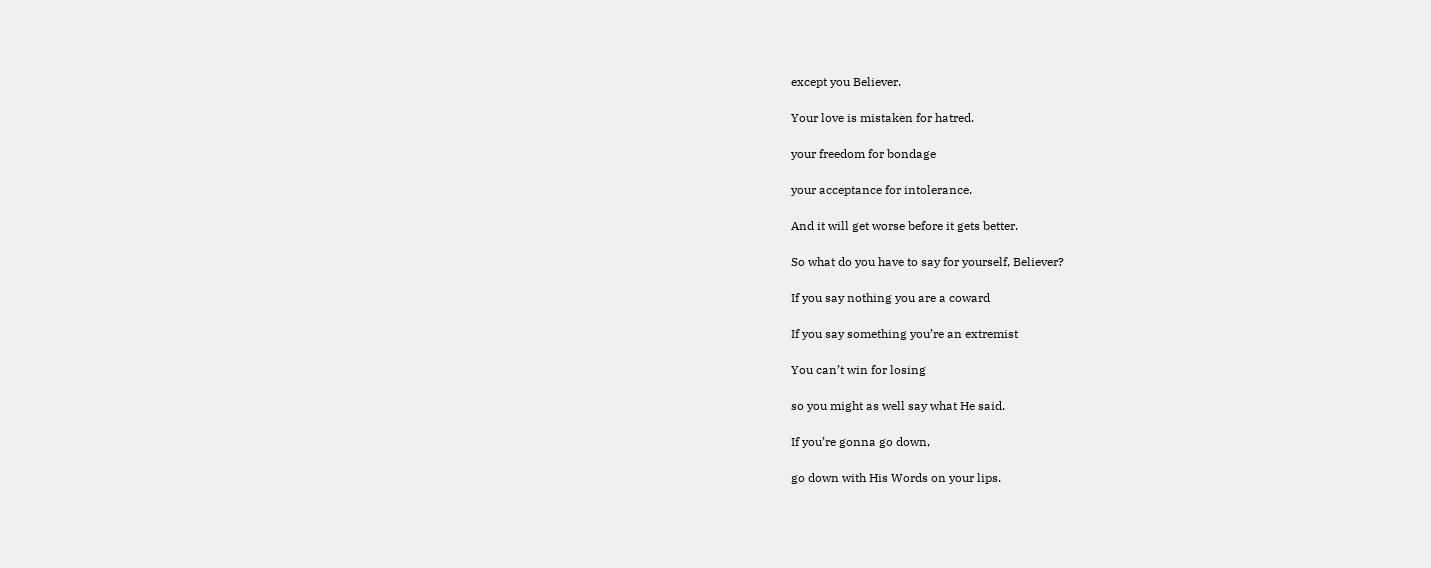except you Believer.

Your love is mistaken for hatred.

your freedom for bondage

your acceptance for intolerance.

And it will get worse before it gets better.

So what do you have to say for yourself, Believer?

If you say nothing you are a coward

If you say something you’re an extremist

You can’t win for losing

so you might as well say what He said.

If you’re gonna go down,

go down with His Words on your lips.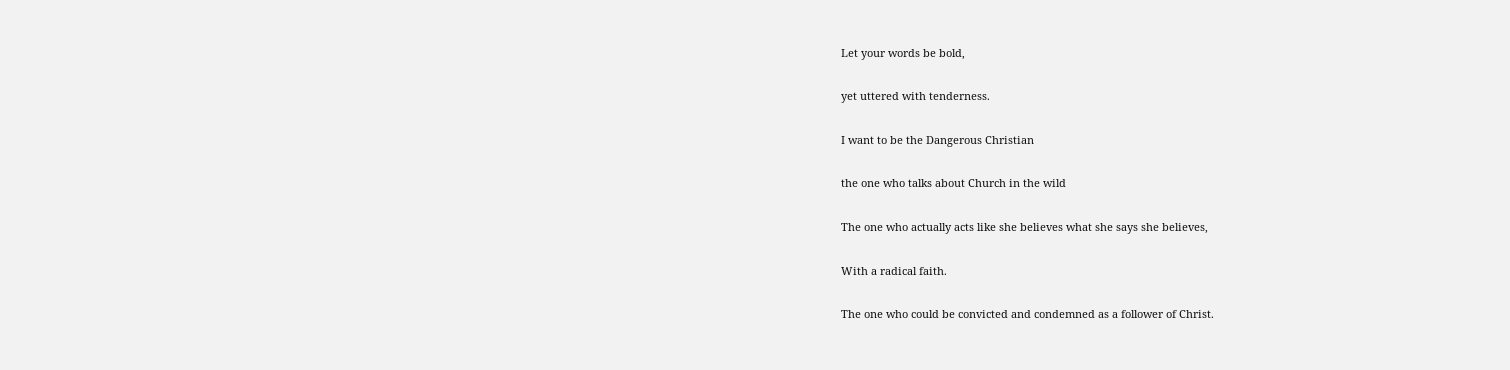Let your words be bold,

yet uttered with tenderness.

I want to be the Dangerous Christian

the one who talks about Church in the wild

The one who actually acts like she believes what she says she believes,

With a radical faith.

The one who could be convicted and condemned as a follower of Christ.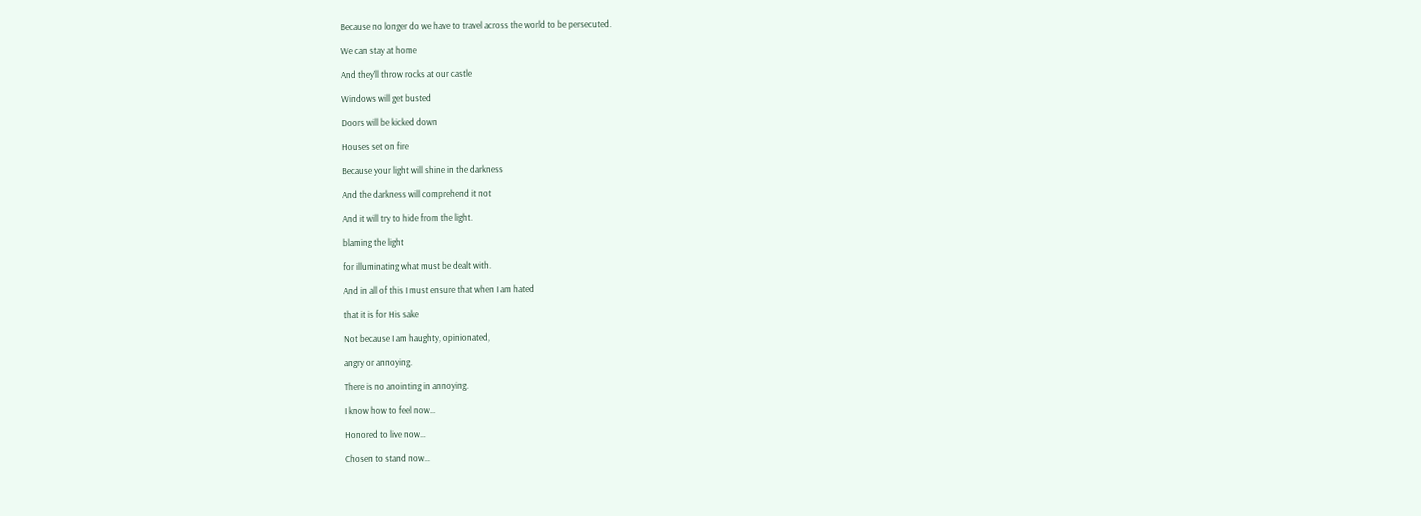Because no longer do we have to travel across the world to be persecuted.

We can stay at home

And they’ll throw rocks at our castle

Windows will get busted

Doors will be kicked down

Houses set on fire

Because your light will shine in the darkness

And the darkness will comprehend it not

And it will try to hide from the light.

blaming the light

for illuminating what must be dealt with.

And in all of this I must ensure that when I am hated

that it is for His sake

Not because I am haughty, opinionated,

angry or annoying.

There is no anointing in annoying.

I know how to feel now…

Honored to live now…

Chosen to stand now…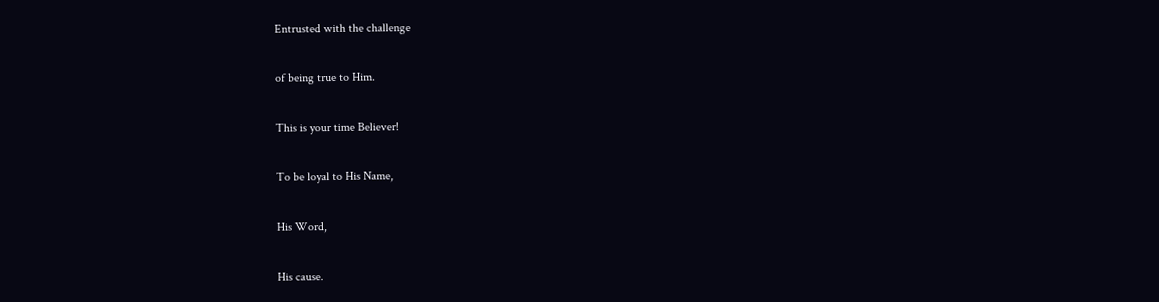Entrusted with the challenge

of being true to Him.

This is your time Believer!

To be loyal to His Name,

His Word,

His cause.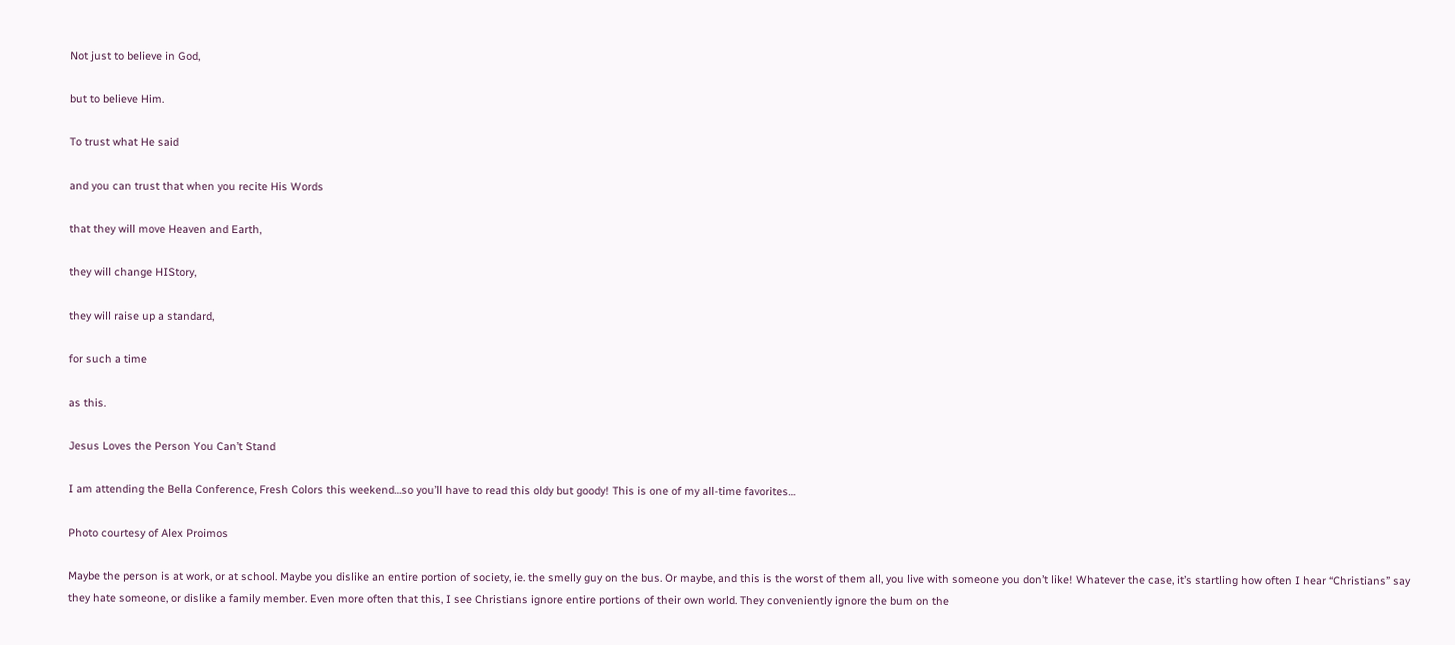Not just to believe in God,

but to believe Him.

To trust what He said

and you can trust that when you recite His Words

that they will move Heaven and Earth,

they will change HIStory,

they will raise up a standard,

for such a time

as this.

Jesus Loves the Person You Can’t Stand

I am attending the Bella Conference, Fresh Colors this weekend…so you’ll have to read this oldy but goody! This is one of my all-time favorites…

Photo courtesy of Alex Proimos

Maybe the person is at work, or at school. Maybe you dislike an entire portion of society, ie. the smelly guy on the bus. Or maybe, and this is the worst of them all, you live with someone you don’t like! Whatever the case, it’s startling how often I hear “Christians” say they hate someone, or dislike a family member. Even more often that this, I see Christians ignore entire portions of their own world. They conveniently ignore the bum on the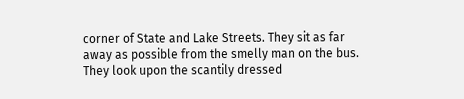corner of State and Lake Streets. They sit as far away as possible from the smelly man on the bus. They look upon the scantily dressed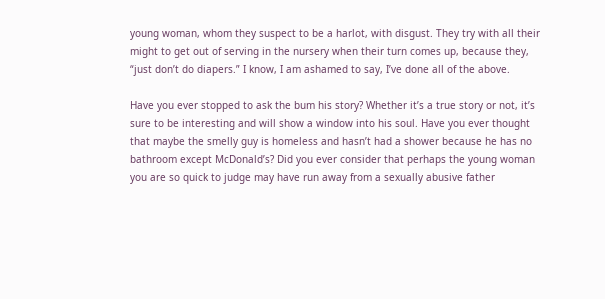young woman, whom they suspect to be a harlot, with disgust. They try with all their might to get out of serving in the nursery when their turn comes up, because they, “just don’t do diapers.” I know, I am ashamed to say, I’ve done all of the above.

Have you ever stopped to ask the bum his story? Whether it’s a true story or not, it’s sure to be interesting and will show a window into his soul. Have you ever thought that maybe the smelly guy is homeless and hasn’t had a shower because he has no bathroom except McDonald’s? Did you ever consider that perhaps the young woman you are so quick to judge may have run away from a sexually abusive father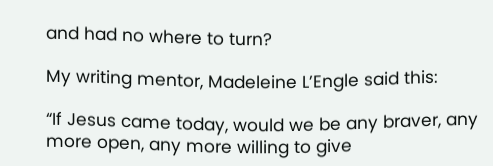and had no where to turn?

My writing mentor, Madeleine L’Engle said this:

“If Jesus came today, would we be any braver, any more open, any more willing to give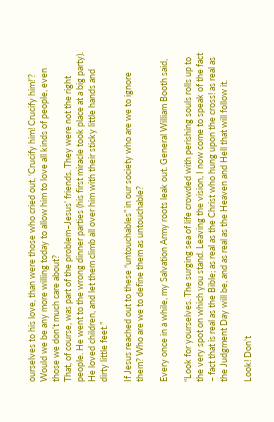ourselves to his love, than were those who cried out, ‘Crucify him! Crucify him!’? Would we be any more willing today to allow him to love all kinds of people, even those we don’t much care about?
That, of course, was part of the problem–Jesus’ friends. They were not the right people. He went to the wrong dinner parties (his first miracle took place at a big party). He loved children, and let them climb all over him with their sticky little hands and dirty little feet.”

If Jesus reached out to these “untouchables” in our society who are we to ignore them? Who are we to define them as untouchable?

Every once in a while, my Salvation Army roots leak out. General William Booth said,

“Look for yourselves. The surging sea of life crowded with perishing souls rolls up to the very spot on which you stand. Leaving the vision, I now come to speak of the fact – fact that is real as the Bible; as real as the Christ who hung upon the cross! as real as the Judgment Day will be, and as real as the Heaven and Hell that will follow it.

Look! Don’t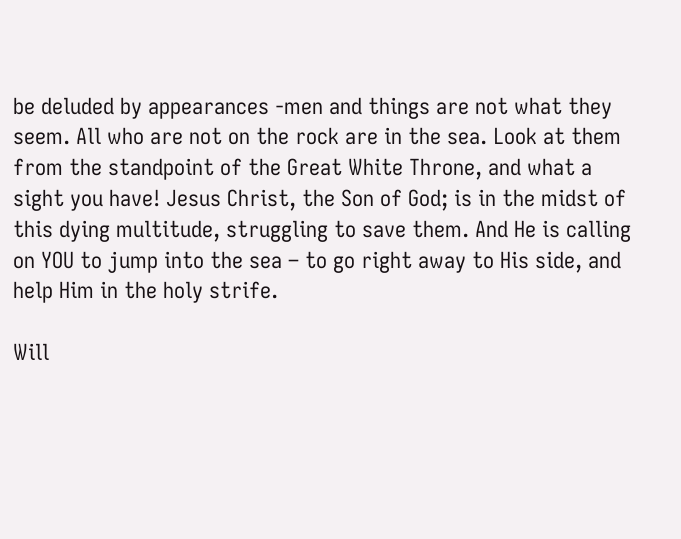be deluded by appearances -men and things are not what they seem. All who are not on the rock are in the sea. Look at them from the standpoint of the Great White Throne, and what a sight you have! Jesus Christ, the Son of God; is in the midst of this dying multitude, struggling to save them. And He is calling on YOU to jump into the sea – to go right away to His side, and help Him in the holy strife.

Will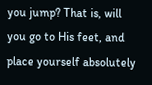you jump? That is, will you go to His feet, and place yourself absolutely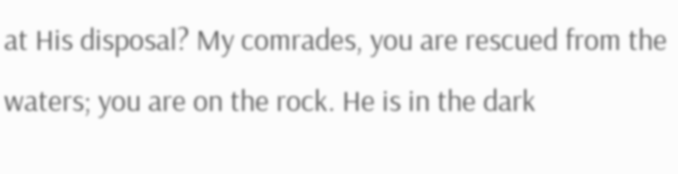at His disposal? My comrades, you are rescued from the waters; you are on the rock. He is in the dark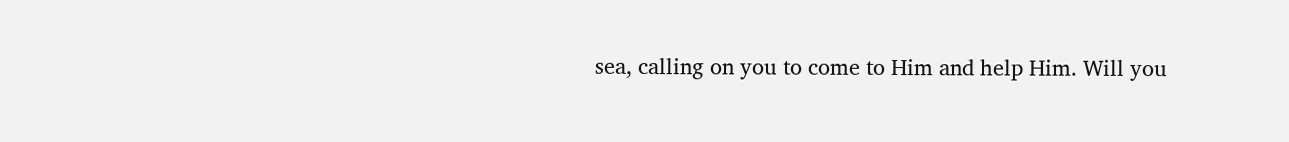sea, calling on you to come to Him and help Him. Will you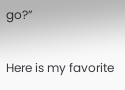go?”

Here is my favorite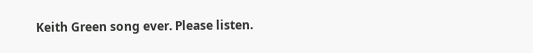Keith Green song ever. Please listen.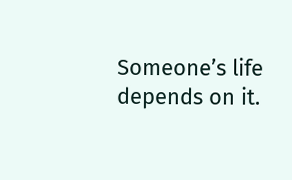Someone’s life depends on it.